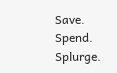Save. Spend. Splurge.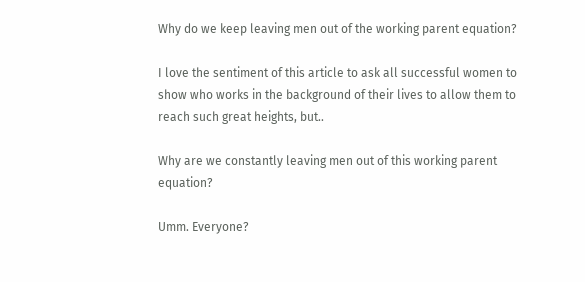Why do we keep leaving men out of the working parent equation?

I love the sentiment of this article to ask all successful women to show who works in the background of their lives to allow them to reach such great heights, but..

Why are we constantly leaving men out of this working parent equation?

Umm. Everyone?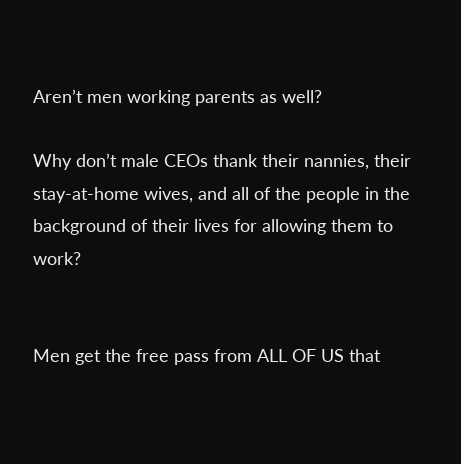Aren’t men working parents as well?

Why don’t male CEOs thank their nannies, their stay-at-home wives, and all of the people in the background of their lives for allowing them to work?


Men get the free pass from ALL OF US that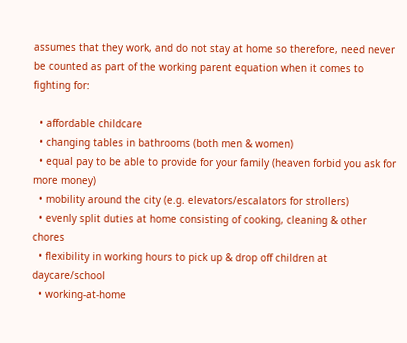assumes that they work, and do not stay at home so therefore, need never be counted as part of the working parent equation when it comes to fighting for:

  • affordable childcare
  • changing tables in bathrooms (both men & women)
  • equal pay to be able to provide for your family (heaven forbid you ask for more money)
  • mobility around the city (e.g. elevators/escalators for strollers)
  • evenly split duties at home consisting of cooking, cleaning & other chores
  • flexibility in working hours to pick up & drop off children at daycare/school
  • working-at-home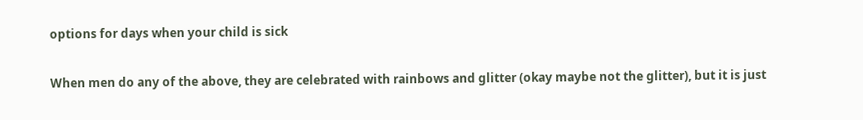options for days when your child is sick

When men do any of the above, they are celebrated with rainbows and glitter (okay maybe not the glitter), but it is just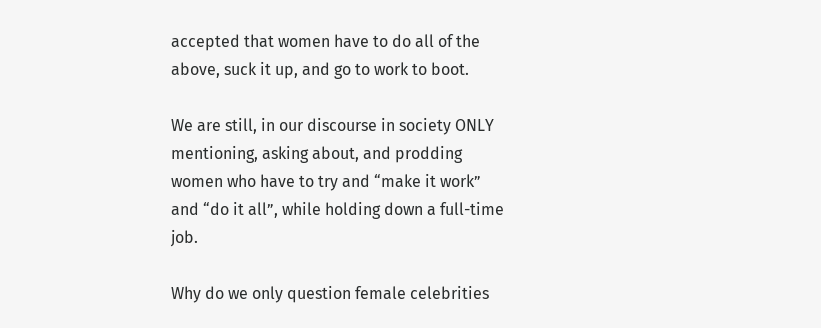accepted that women have to do all of the above, suck it up, and go to work to boot.

We are still, in our discourse in society ONLY mentioning, asking about, and prodding women who have to try and “make it work” and “do it all”, while holding down a full-time job.

Why do we only question female celebrities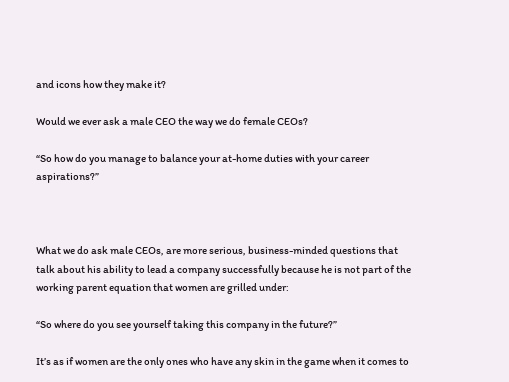and icons how they make it?

Would we ever ask a male CEO the way we do female CEOs?

“So how do you manage to balance your at-home duties with your career aspirations?”



What we do ask male CEOs, are more serious, business-minded questions that talk about his ability to lead a company successfully because he is not part of the working parent equation that women are grilled under:

“So where do you see yourself taking this company in the future?”

It’s as if women are the only ones who have any skin in the game when it comes to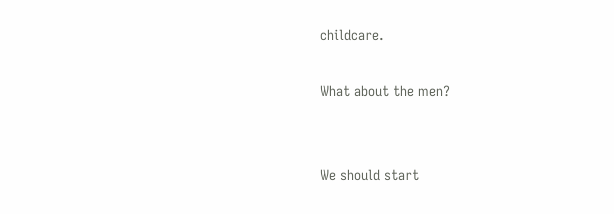childcare.

What about the men?


We should start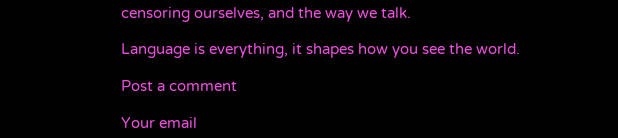censoring ourselves, and the way we talk.

Language is everything, it shapes how you see the world.

Post a comment

Your email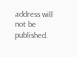address will not be published.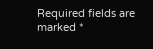Required fields are marked *